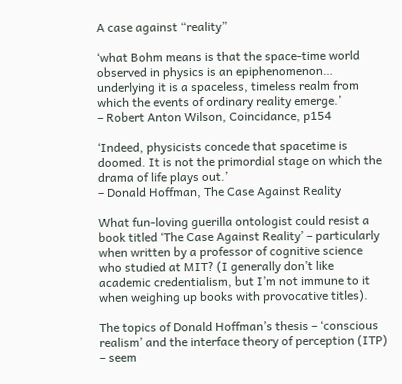A case against “reality”

‘what Bohm means is that the space-time world observed in physics is an epiphenomenon… underlying it is a spaceless, timeless realm from which the events of ordinary reality emerge.’
– Robert Anton Wilson, Coincidance, p154

‘Indeed, physicists concede that spacetime is doomed. It is not the primordial stage on which the drama of life plays out.’
– Donald Hoffman, The Case Against Reality

What fun-loving guerilla ontologist could resist a book titled ‘The Case Against Reality’ – particularly when written by a professor of cognitive science who studied at MIT? (I generally don’t like academic credentialism, but I’m not immune to it when weighing up books with provocative titles).

The topics of Donald Hoffman’s thesis – ‘conscious realism’ and the interface theory of perception (ITP) – seem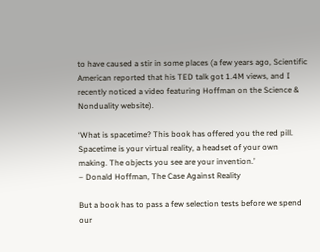to have caused a stir in some places (a few years ago, Scientific American reported that his TED talk got 1.4M views, and I recently noticed a video featuring Hoffman on the Science & Nonduality website).

‘What is spacetime? This book has offered you the red pill. Spacetime is your virtual reality, a headset of your own making. The objects you see are your invention.’
– Donald Hoffman, The Case Against Reality

But a book has to pass a few selection tests before we spend our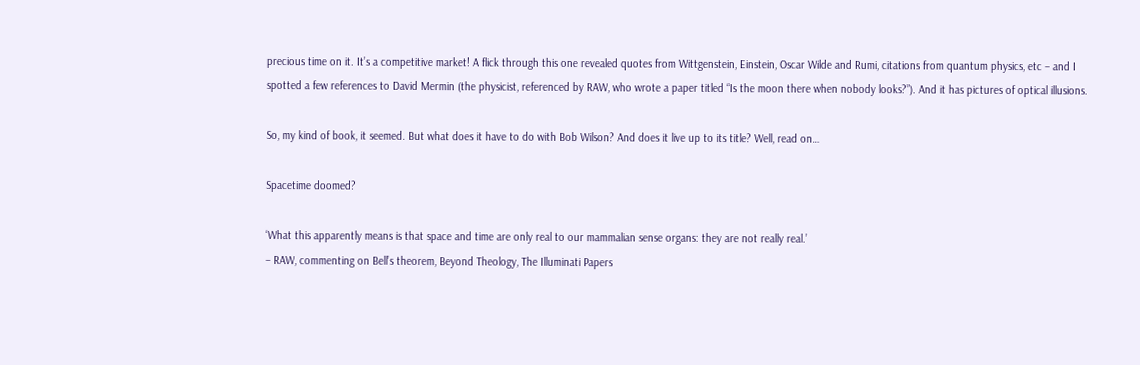precious time on it. It’s a competitive market! A flick through this one revealed quotes from Wittgenstein, Einstein, Oscar Wilde and Rumi, citations from quantum physics, etc – and I spotted a few references to David Mermin (the physicist, referenced by RAW, who wrote a paper titled “Is the moon there when nobody looks?”). And it has pictures of optical illusions.

So, my kind of book, it seemed. But what does it have to do with Bob Wilson? And does it live up to its title? Well, read on…

Spacetime doomed?

‘What this apparently means is that space and time are only real to our mammalian sense organs: they are not really real.’
– RAW, commenting on Bell’s theorem, Beyond Theology, The Illuminati Papers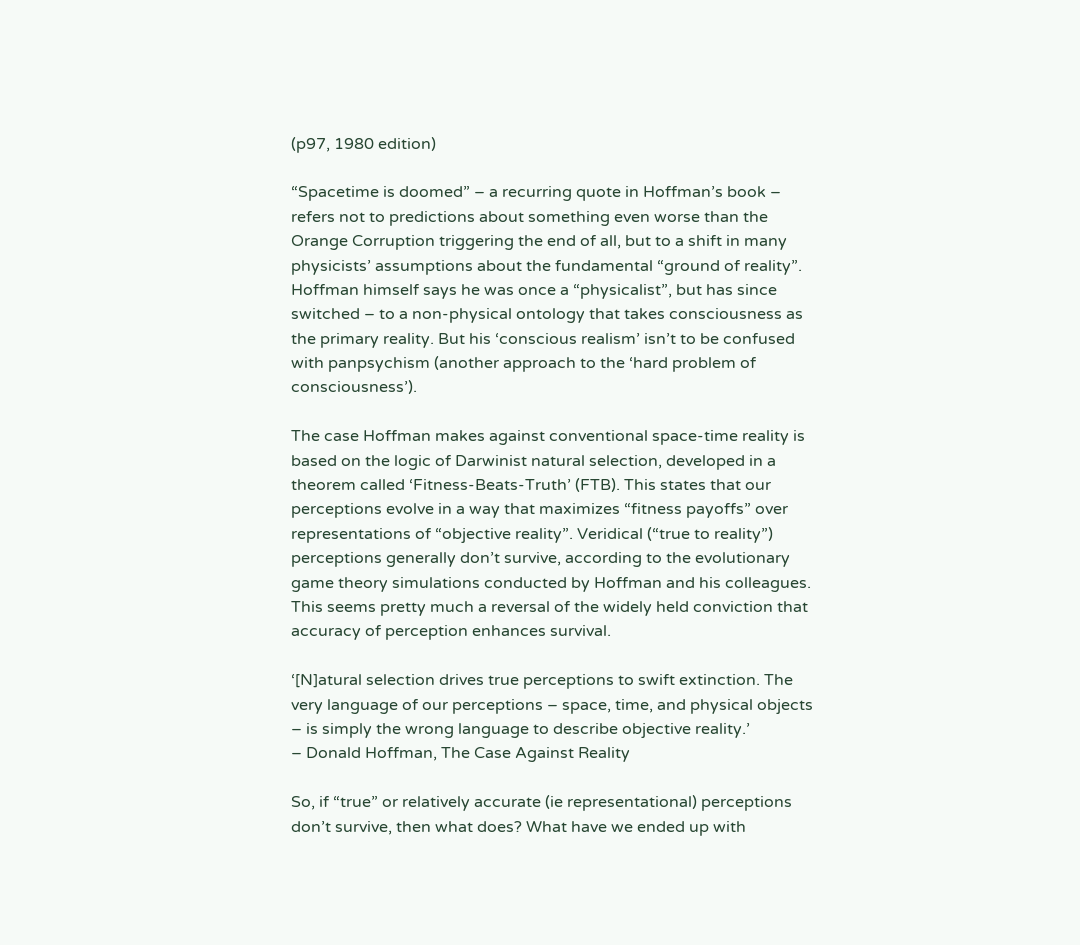(p97, 1980 edition)

“Spacetime is doomed” – a recurring quote in Hoffman’s book – refers not to predictions about something even worse than the Orange Corruption triggering the end of all, but to a shift in many physicists’ assumptions about the fundamental “ground of reality”. Hoffman himself says he was once a “physicalist”, but has since switched – to a non-physical ontology that takes consciousness as the primary reality. But his ‘conscious realism’ isn’t to be confused with panpsychism (another approach to the ‘hard problem of consciousness’).

The case Hoffman makes against conventional space-time reality is based on the logic of Darwinist natural selection, developed in a theorem called ‘Fitness-Beats-Truth’ (FTB). This states that our perceptions evolve in a way that maximizes “fitness payoffs” over representations of “objective reality”. Veridical (“true to reality”) perceptions generally don’t survive, according to the evolutionary game theory simulations conducted by Hoffman and his colleagues. This seems pretty much a reversal of the widely held conviction that accuracy of perception enhances survival.

‘[N]atural selection drives true perceptions to swift extinction. The very language of our perceptions – space, time, and physical objects – is simply the wrong language to describe objective reality.’
– Donald Hoffman, The Case Against Reality

So, if “true” or relatively accurate (ie representational) perceptions don’t survive, then what does? What have we ended up with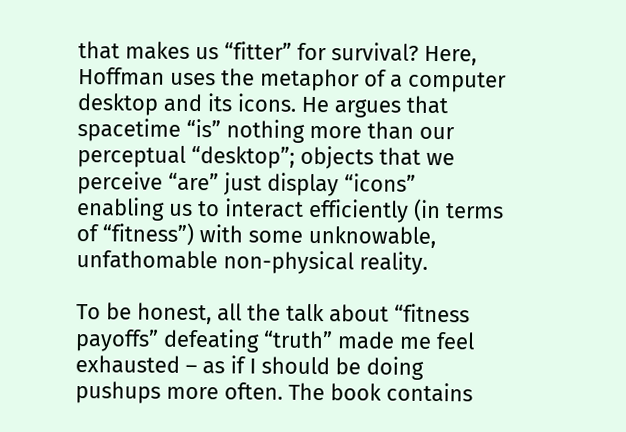that makes us “fitter” for survival? Here, Hoffman uses the metaphor of a computer desktop and its icons. He argues that spacetime “is” nothing more than our perceptual “desktop”; objects that we perceive “are” just display “icons” enabling us to interact efficiently (in terms of “fitness”) with some unknowable, unfathomable non-physical reality.

To be honest, all the talk about “fitness payoffs” defeating “truth” made me feel exhausted – as if I should be doing pushups more often. The book contains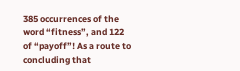385 occurrences of the word “fitness”, and 122 of “payoff”! As a route to concluding that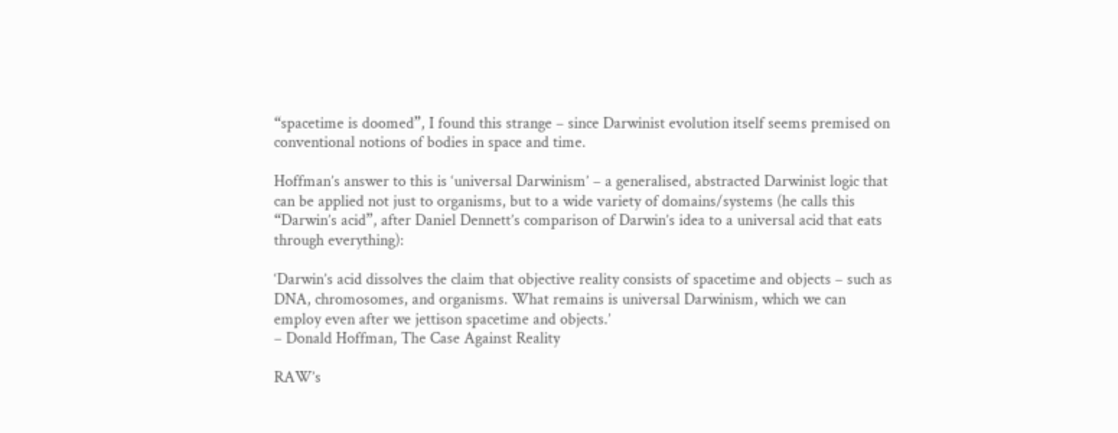“spacetime is doomed”, I found this strange – since Darwinist evolution itself seems premised on conventional notions of bodies in space and time.

Hoffman’s answer to this is ‘universal Darwinism’ – a generalised, abstracted Darwinist logic that can be applied not just to organisms, but to a wide variety of domains/systems (he calls this “Darwin’s acid”, after Daniel Dennett’s comparison of Darwin’s idea to a universal acid that eats through everything):

‘Darwin’s acid dissolves the claim that objective reality consists of spacetime and objects – such as DNA, chromosomes, and organisms. What remains is universal Darwinism, which we can employ even after we jettison spacetime and objects.’
– Donald Hoffman, The Case Against Reality

RAW’s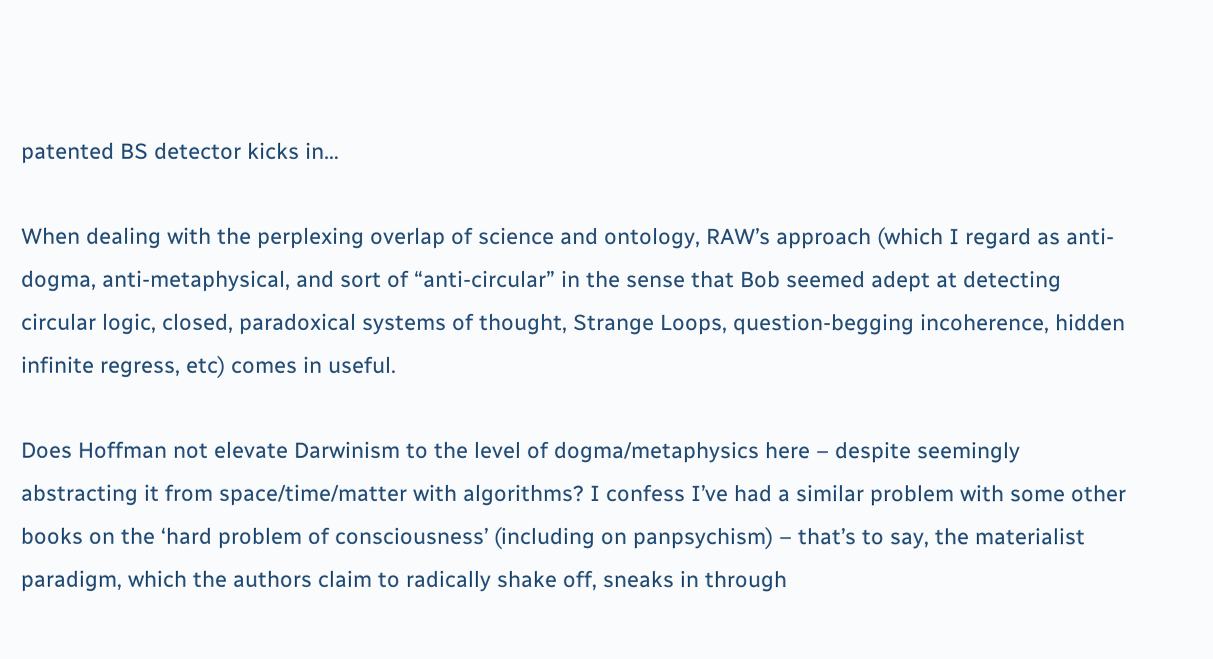patented BS detector kicks in…

When dealing with the perplexing overlap of science and ontology, RAW’s approach (which I regard as anti-dogma, anti-metaphysical, and sort of “anti-circular” in the sense that Bob seemed adept at detecting circular logic, closed, paradoxical systems of thought, Strange Loops, question-begging incoherence, hidden infinite regress, etc) comes in useful.

Does Hoffman not elevate Darwinism to the level of dogma/metaphysics here – despite seemingly abstracting it from space/time/matter with algorithms? I confess I’ve had a similar problem with some other books on the ‘hard problem of consciousness’ (including on panpsychism) – that’s to say, the materialist paradigm, which the authors claim to radically shake off, sneaks in through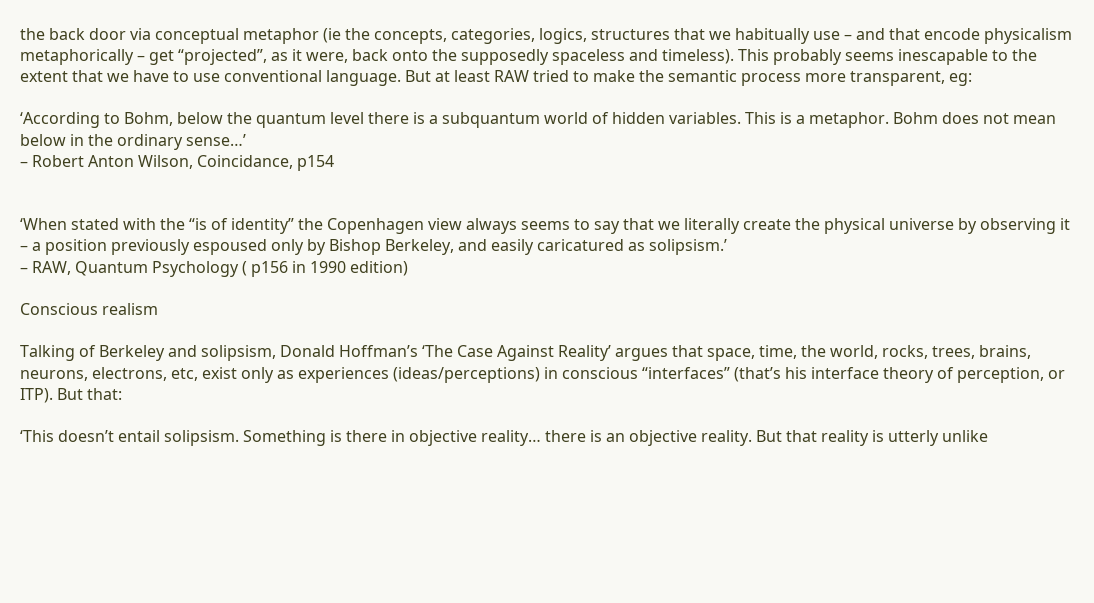the back door via conceptual metaphor (ie the concepts, categories, logics, structures that we habitually use – and that encode physicalism metaphorically – get “projected”, as it were, back onto the supposedly spaceless and timeless). This probably seems inescapable to the extent that we have to use conventional language. But at least RAW tried to make the semantic process more transparent, eg:

‘According to Bohm, below the quantum level there is a subquantum world of hidden variables. This is a metaphor. Bohm does not mean below in the ordinary sense…’
– Robert Anton Wilson, Coincidance, p154


‘When stated with the “is of identity” the Copenhagen view always seems to say that we literally create the physical universe by observing it – a position previously espoused only by Bishop Berkeley, and easily caricatured as solipsism.’
– RAW, Quantum Psychology ( p156 in 1990 edition)

Conscious realism

Talking of Berkeley and solipsism, Donald Hoffman’s ‘The Case Against Reality’ argues that space, time, the world, rocks, trees, brains, neurons, electrons, etc, exist only as experiences (ideas/perceptions) in conscious “interfaces” (that’s his interface theory of perception, or ITP). But that:

‘This doesn’t entail solipsism. Something is there in objective reality… there is an objective reality. But that reality is utterly unlike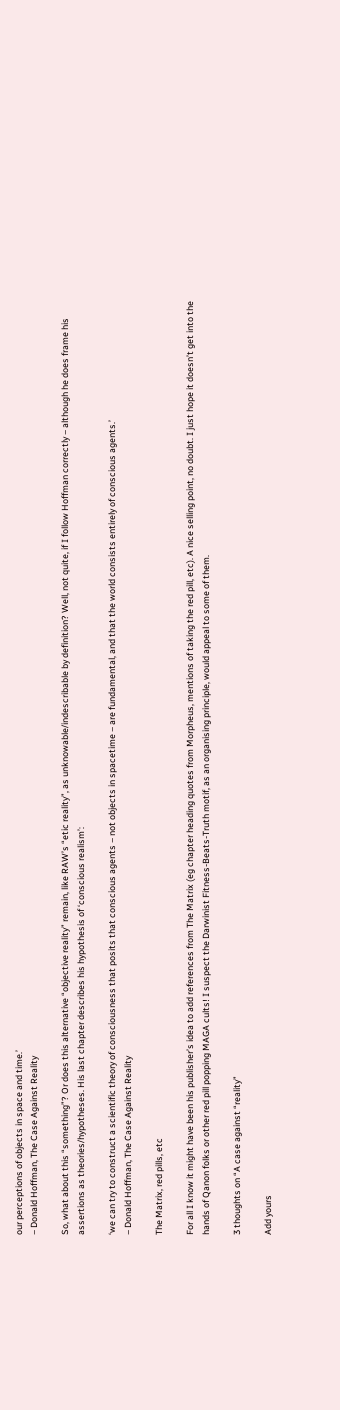our perceptions of objects in space and time.’
– Donald Hoffman, The Case Against Reality

So, what about this “something”? Or does this alternative “objective reality” remain, like RAW’s “etic reality”, as unknowable/indescribable by definition? Well, not quite, if I follow Hoffman correctly – although he does frame his assertions as theories/hypotheses. His last chapter describes his hypothesis of ‘conscious realism’:

‘we can try to construct a scientific theory of consciousness that posits that conscious agents – not objects in spacetime – are fundamental, and that the world consists entirely of conscious agents.’
– Donald Hoffman, The Case Against Reality

The Matrix, red pills, etc

For all I know it might have been his publisher’s idea to add references from The Matrix (eg chapter heading quotes from Morpheus, mentions of taking the red pill, etc). A nice selling point, no doubt. I just hope it doesn’t get into the hands of Qanon folks or other red pill popping MAGA cults! I suspect the Darwinist Fitness-Beats-Truth motif, as an organising principle, would appeal to some of them.

3 thoughts on “A case against “reality”

Add yours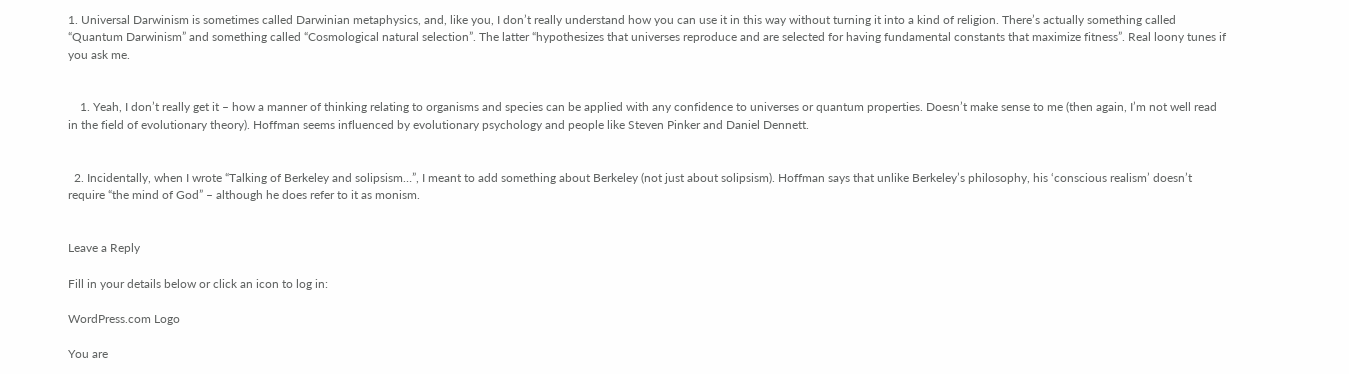1. Universal Darwinism is sometimes called Darwinian metaphysics, and, like you, I don’t really understand how you can use it in this way without turning it into a kind of religion. There’s actually something called “Quantum Darwinism” and something called “Cosmological natural selection”. The latter “hypothesizes that universes reproduce and are selected for having fundamental constants that maximize fitness”. Real loony tunes if you ask me.


    1. Yeah, I don’t really get it – how a manner of thinking relating to organisms and species can be applied with any confidence to universes or quantum properties. Doesn’t make sense to me (then again, I’m not well read in the field of evolutionary theory). Hoffman seems influenced by evolutionary psychology and people like Steven Pinker and Daniel Dennett.


  2. Incidentally, when I wrote “Talking of Berkeley and solipsism…”, I meant to add something about Berkeley (not just about solipsism). Hoffman says that unlike Berkeley’s philosophy, his ‘conscious realism’ doesn’t require “the mind of God” – although he does refer to it as monism.


Leave a Reply

Fill in your details below or click an icon to log in:

WordPress.com Logo

You are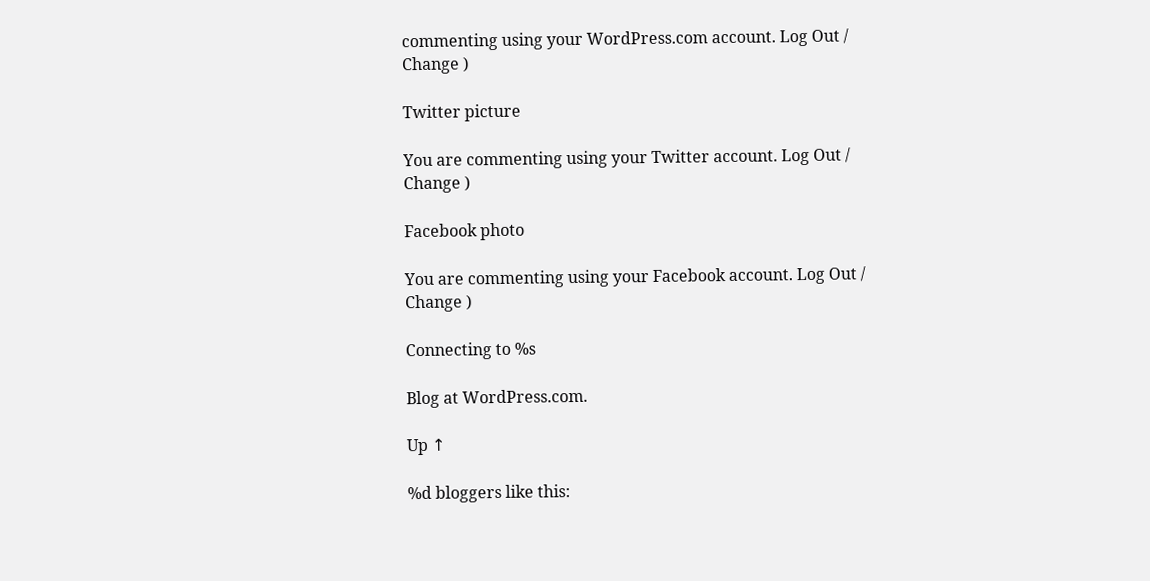commenting using your WordPress.com account. Log Out /  Change )

Twitter picture

You are commenting using your Twitter account. Log Out /  Change )

Facebook photo

You are commenting using your Facebook account. Log Out /  Change )

Connecting to %s

Blog at WordPress.com.

Up ↑

%d bloggers like this: